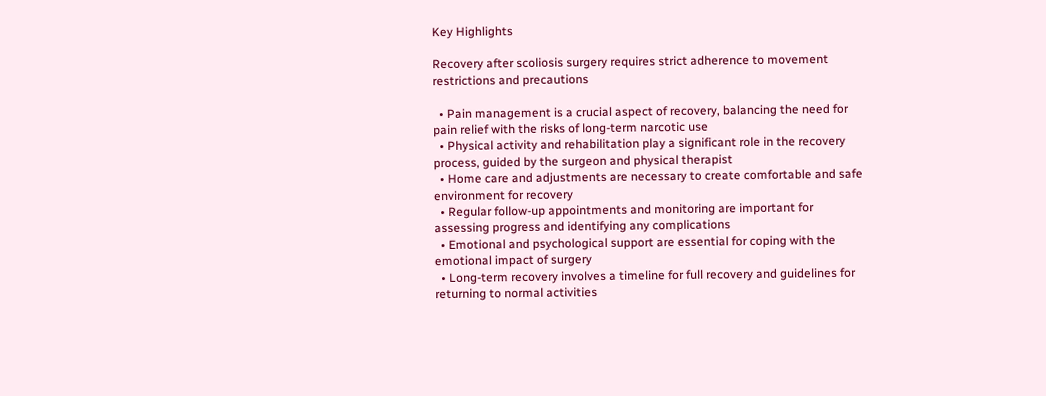Key Highlights

Recovery after scoliosis surgery requires strict adherence to movement restrictions and precautions

  • Pain management is a crucial aspect of recovery, balancing the need for pain relief with the risks of long-term narcotic use
  • Physical activity and rehabilitation play a significant role in the recovery process, guided by the surgeon and physical therapist
  • Home care and adjustments are necessary to create comfortable and safe environment for recovery
  • Regular follow-up appointments and monitoring are important for assessing progress and identifying any complications
  • Emotional and psychological support are essential for coping with the emotional impact of surgery
  • Long-term recovery involves a timeline for full recovery and guidelines for returning to normal activities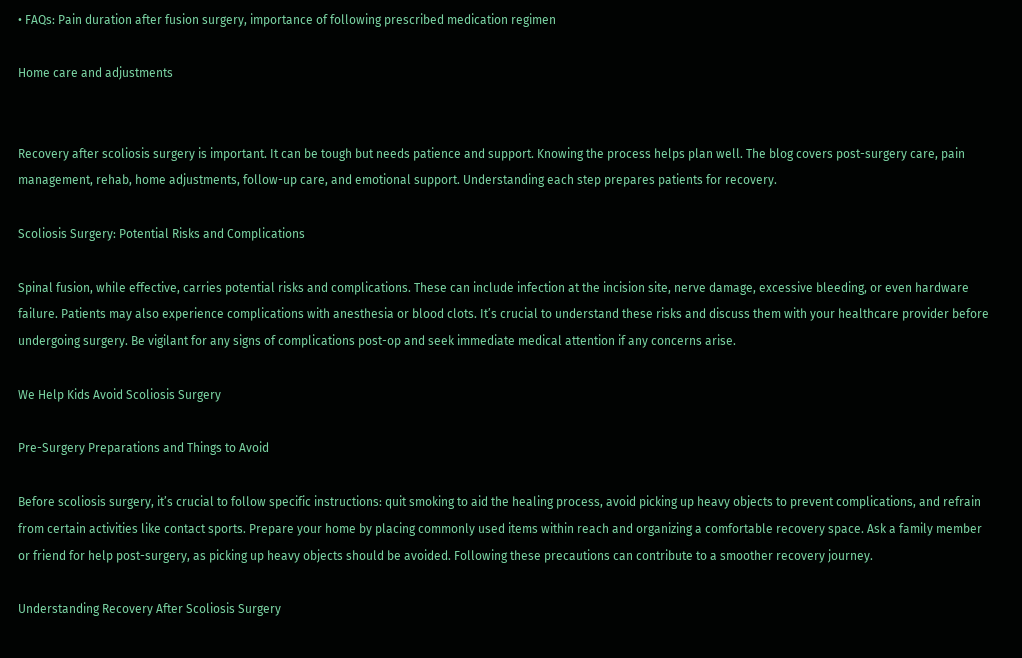• FAQs: Pain duration after fusion surgery, importance of following prescribed medication regimen

Home care and adjustments


Recovery after scoliosis surgery is important. It can be tough but needs patience and support. Knowing the process helps plan well. The blog covers post-surgery care, pain management, rehab, home adjustments, follow-up care, and emotional support. Understanding each step prepares patients for recovery.

Scoliosis Surgery: Potential Risks and Complications

Spinal fusion, while effective, carries potential risks and complications. These can include infection at the incision site, nerve damage, excessive bleeding, or even hardware failure. Patients may also experience complications with anesthesia or blood clots. It’s crucial to understand these risks and discuss them with your healthcare provider before undergoing surgery. Be vigilant for any signs of complications post-op and seek immediate medical attention if any concerns arise.

We Help Kids Avoid Scoliosis Surgery

Pre-Surgery Preparations and Things to Avoid

Before scoliosis surgery, it’s crucial to follow specific instructions: quit smoking to aid the healing process, avoid picking up heavy objects to prevent complications, and refrain from certain activities like contact sports. Prepare your home by placing commonly used items within reach and organizing a comfortable recovery space. Ask a family member or friend for help post-surgery, as picking up heavy objects should be avoided. Following these precautions can contribute to a smoother recovery journey.

Understanding Recovery After Scoliosis Surgery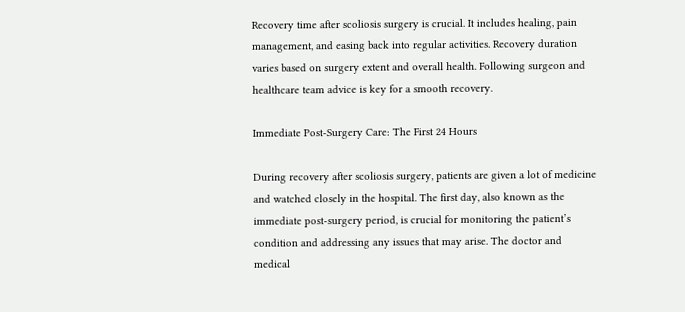Recovery time after scoliosis surgery is crucial. It includes healing, pain management, and easing back into regular activities. Recovery duration varies based on surgery extent and overall health. Following surgeon and healthcare team advice is key for a smooth recovery.

Immediate Post-Surgery Care: The First 24 Hours

During recovery after scoliosis surgery, patients are given a lot of medicine and watched closely in the hospital. The first day, also known as the immediate post-surgery period, is crucial for monitoring the patient’s condition and addressing any issues that may arise. The doctor and medical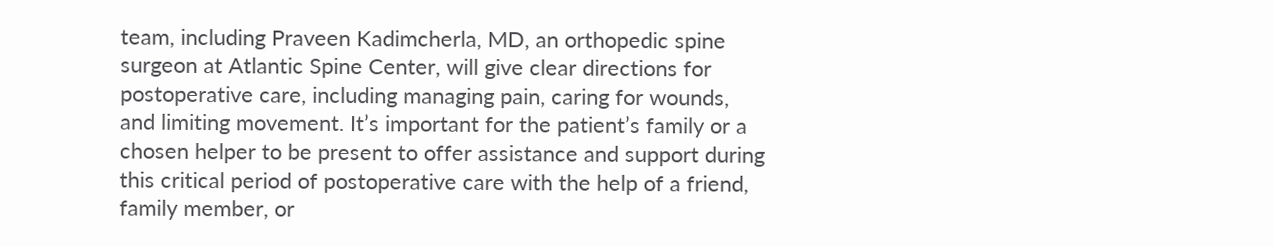team, including Praveen Kadimcherla, MD, an orthopedic spine surgeon at Atlantic Spine Center, will give clear directions for postoperative care, including managing pain, caring for wounds, and limiting movement. It’s important for the patient’s family or a chosen helper to be present to offer assistance and support during this critical period of postoperative care with the help of a friend, family member, or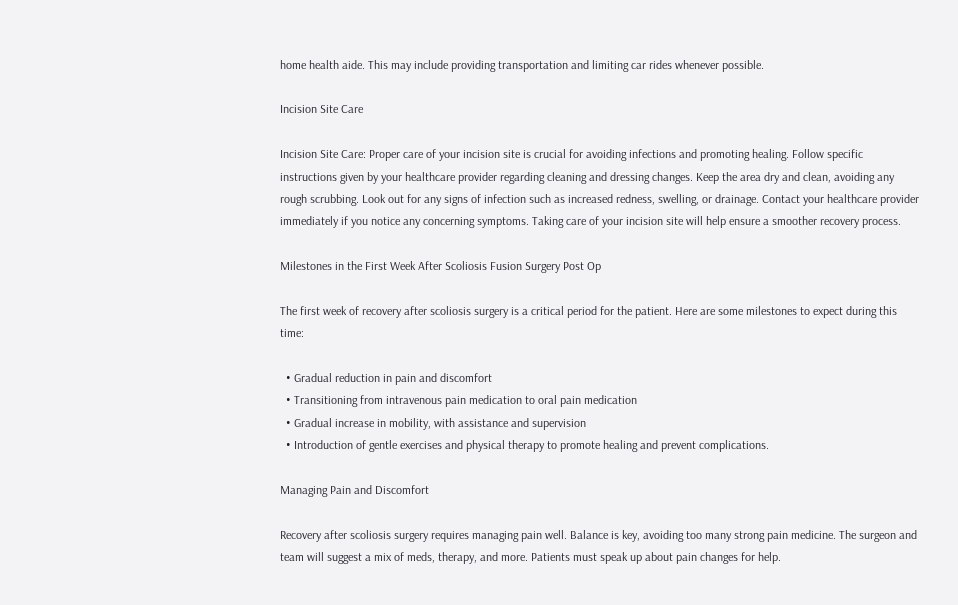home health aide. This may include providing transportation and limiting car rides whenever possible.

Incision Site Care

Incision Site Care: Proper care of your incision site is crucial for avoiding infections and promoting healing. Follow specific instructions given by your healthcare provider regarding cleaning and dressing changes. Keep the area dry and clean, avoiding any rough scrubbing. Look out for any signs of infection such as increased redness, swelling, or drainage. Contact your healthcare provider immediately if you notice any concerning symptoms. Taking care of your incision site will help ensure a smoother recovery process.

Milestones in the First Week After Scoliosis Fusion Surgery Post Op

The first week of recovery after scoliosis surgery is a critical period for the patient. Here are some milestones to expect during this time:

  • Gradual reduction in pain and discomfort
  • Transitioning from intravenous pain medication to oral pain medication
  • Gradual increase in mobility, with assistance and supervision
  • Introduction of gentle exercises and physical therapy to promote healing and prevent complications.

Managing Pain and Discomfort

Recovery after scoliosis surgery requires managing pain well. Balance is key, avoiding too many strong pain medicine. The surgeon and team will suggest a mix of meds, therapy, and more. Patients must speak up about pain changes for help.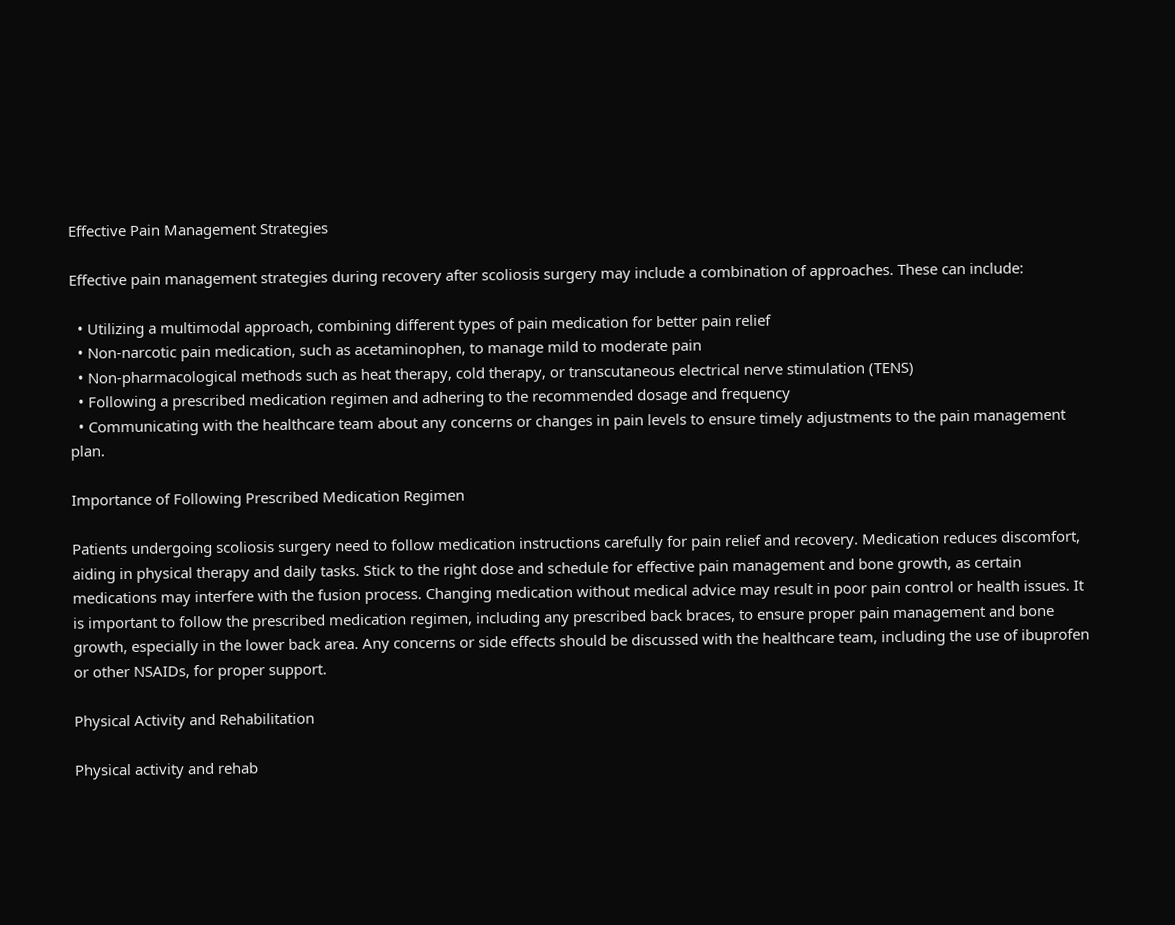Effective Pain Management Strategies

Effective pain management strategies during recovery after scoliosis surgery may include a combination of approaches. These can include:

  • Utilizing a multimodal approach, combining different types of pain medication for better pain relief
  • Non-narcotic pain medication, such as acetaminophen, to manage mild to moderate pain
  • Non-pharmacological methods such as heat therapy, cold therapy, or transcutaneous electrical nerve stimulation (TENS)
  • Following a prescribed medication regimen and adhering to the recommended dosage and frequency
  • Communicating with the healthcare team about any concerns or changes in pain levels to ensure timely adjustments to the pain management plan.

Importance of Following Prescribed Medication Regimen

Patients undergoing scoliosis surgery need to follow medication instructions carefully for pain relief and recovery. Medication reduces discomfort, aiding in physical therapy and daily tasks. Stick to the right dose and schedule for effective pain management and bone growth, as certain medications may interfere with the fusion process. Changing medication without medical advice may result in poor pain control or health issues. It is important to follow the prescribed medication regimen, including any prescribed back braces, to ensure proper pain management and bone growth, especially in the lower back area. Any concerns or side effects should be discussed with the healthcare team, including the use of ibuprofen or other NSAIDs, for proper support.

Physical Activity and Rehabilitation

Physical activity and rehab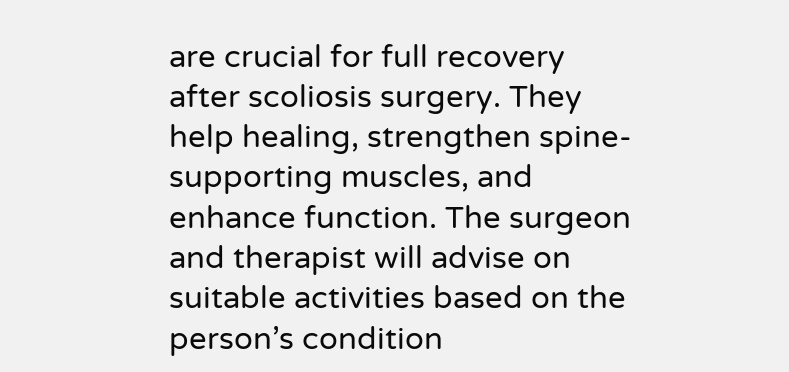are crucial for full recovery after scoliosis surgery. They help healing, strengthen spine-supporting muscles, and enhance function. The surgeon and therapist will advise on suitable activities based on the person’s condition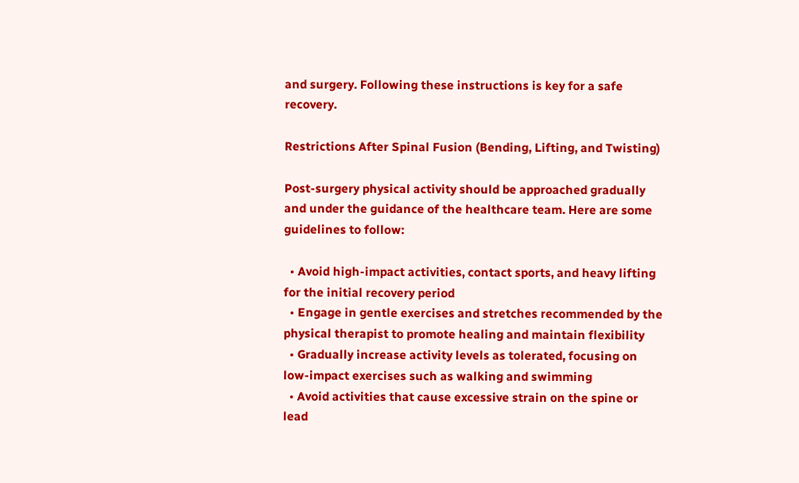and surgery. Following these instructions is key for a safe recovery.

Restrictions After Spinal Fusion (Bending, Lifting, and Twisting)

Post-surgery physical activity should be approached gradually and under the guidance of the healthcare team. Here are some guidelines to follow:

  • Avoid high-impact activities, contact sports, and heavy lifting for the initial recovery period
  • Engage in gentle exercises and stretches recommended by the physical therapist to promote healing and maintain flexibility
  • Gradually increase activity levels as tolerated, focusing on low-impact exercises such as walking and swimming
  • Avoid activities that cause excessive strain on the spine or lead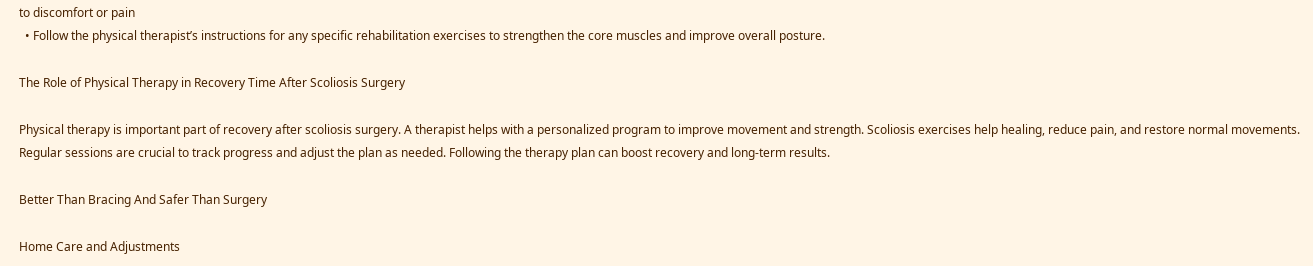to discomfort or pain
  • Follow the physical therapist’s instructions for any specific rehabilitation exercises to strengthen the core muscles and improve overall posture.

The Role of Physical Therapy in Recovery Time After Scoliosis Surgery

Physical therapy is important part of recovery after scoliosis surgery. A therapist helps with a personalized program to improve movement and strength. Scoliosis exercises help healing, reduce pain, and restore normal movements. Regular sessions are crucial to track progress and adjust the plan as needed. Following the therapy plan can boost recovery and long-term results.

Better Than Bracing And Safer Than Surgery

Home Care and Adjustments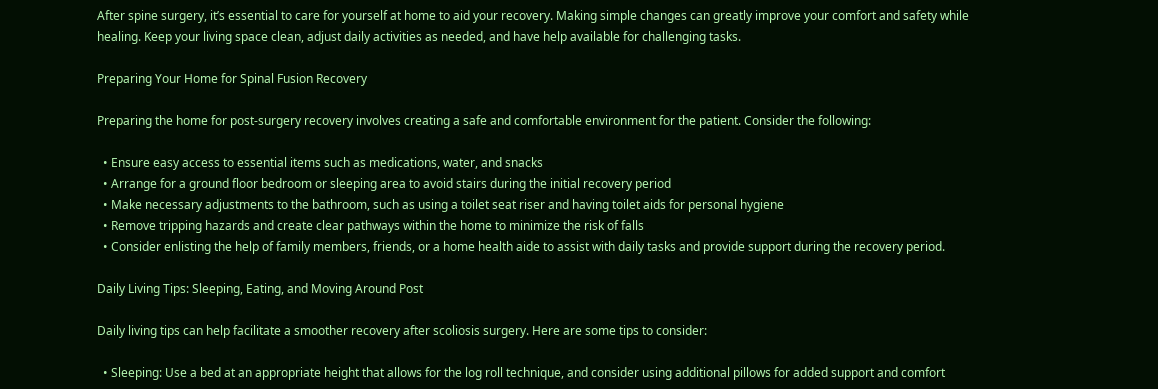After spine surgery, it’s essential to care for yourself at home to aid your recovery. Making simple changes can greatly improve your comfort and safety while healing. Keep your living space clean, adjust daily activities as needed, and have help available for challenging tasks.

Preparing Your Home for Spinal Fusion Recovery

Preparing the home for post-surgery recovery involves creating a safe and comfortable environment for the patient. Consider the following:

  • Ensure easy access to essential items such as medications, water, and snacks
  • Arrange for a ground floor bedroom or sleeping area to avoid stairs during the initial recovery period
  • Make necessary adjustments to the bathroom, such as using a toilet seat riser and having toilet aids for personal hygiene
  • Remove tripping hazards and create clear pathways within the home to minimize the risk of falls
  • Consider enlisting the help of family members, friends, or a home health aide to assist with daily tasks and provide support during the recovery period.

Daily Living Tips: Sleeping, Eating, and Moving Around Post

Daily living tips can help facilitate a smoother recovery after scoliosis surgery. Here are some tips to consider:

  • Sleeping: Use a bed at an appropriate height that allows for the log roll technique, and consider using additional pillows for added support and comfort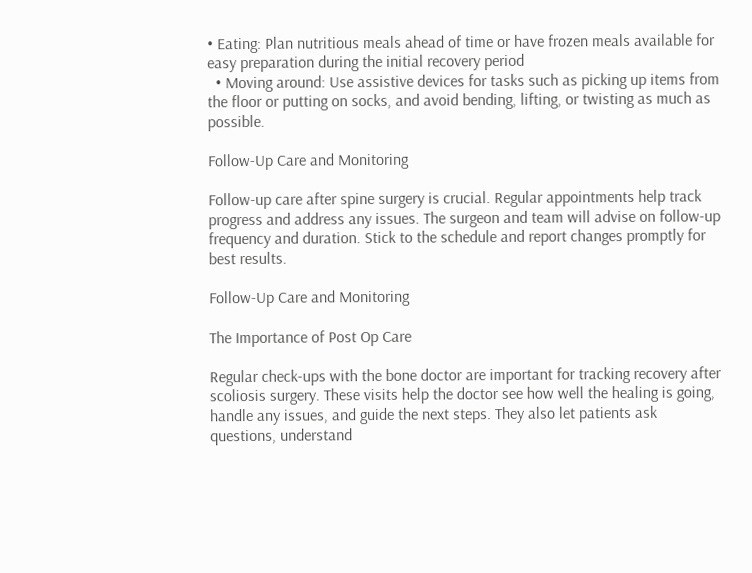• Eating: Plan nutritious meals ahead of time or have frozen meals available for easy preparation during the initial recovery period
  • Moving around: Use assistive devices for tasks such as picking up items from the floor or putting on socks, and avoid bending, lifting, or twisting as much as possible.

Follow-Up Care and Monitoring

Follow-up care after spine surgery is crucial. Regular appointments help track progress and address any issues. The surgeon and team will advise on follow-up frequency and duration. Stick to the schedule and report changes promptly for best results.

Follow-Up Care and Monitoring

The Importance of Post Op Care

Regular check-ups with the bone doctor are important for tracking recovery after scoliosis surgery. These visits help the doctor see how well the healing is going, handle any issues, and guide the next steps. They also let patients ask questions, understand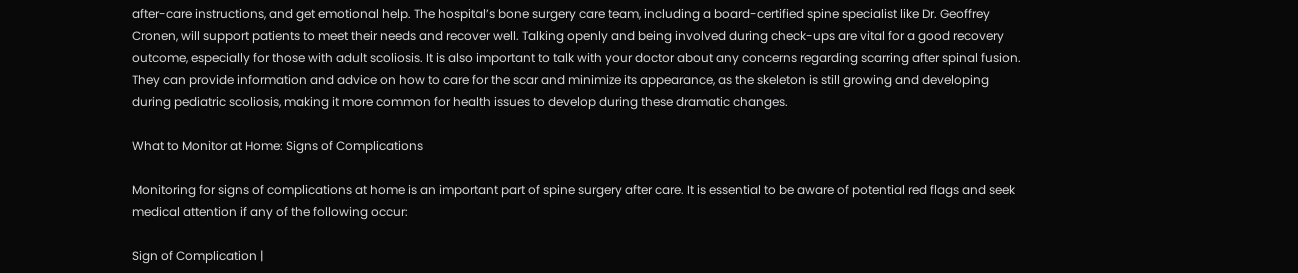after-care instructions, and get emotional help. The hospital’s bone surgery care team, including a board-certified spine specialist like Dr. Geoffrey Cronen, will support patients to meet their needs and recover well. Talking openly and being involved during check-ups are vital for a good recovery outcome, especially for those with adult scoliosis. It is also important to talk with your doctor about any concerns regarding scarring after spinal fusion. They can provide information and advice on how to care for the scar and minimize its appearance, as the skeleton is still growing and developing during pediatric scoliosis, making it more common for health issues to develop during these dramatic changes.

What to Monitor at Home: Signs of Complications

Monitoring for signs of complications at home is an important part of spine surgery after care. It is essential to be aware of potential red flags and seek medical attention if any of the following occur:

Sign of Complication |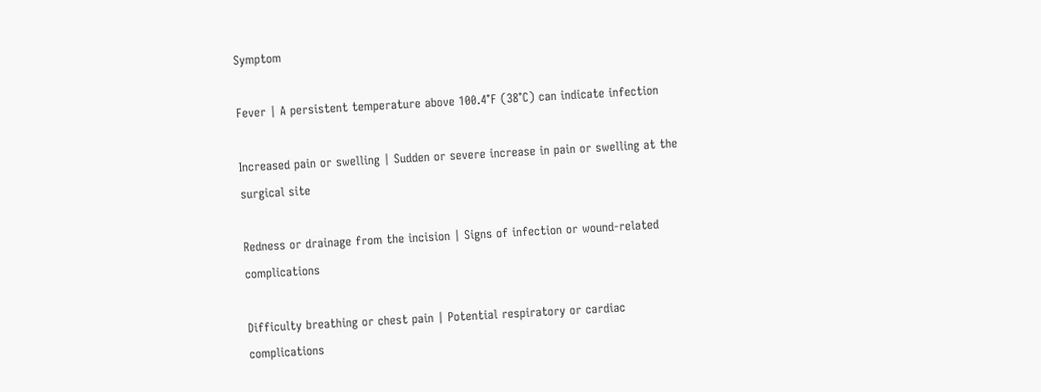Symptom

Fever | A persistent temperature above 100.4°F (38°C) can indicate infection

Increased pain or swelling | Sudden or severe increase in pain or swelling at the surgical site

Redness or drainage from the incision | Signs of infection or wound-related complications

Difficulty breathing or chest pain | Potential respiratory or cardiac complications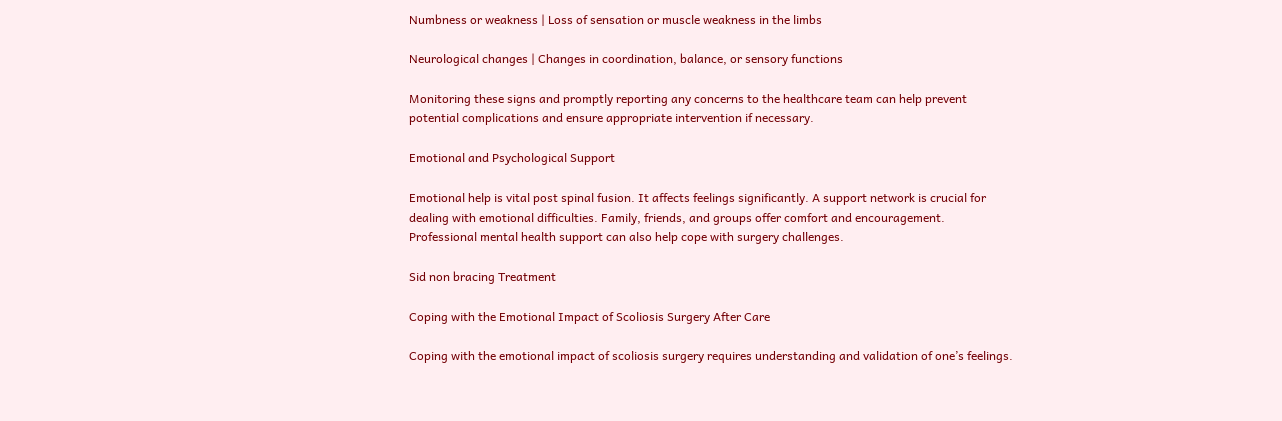Numbness or weakness | Loss of sensation or muscle weakness in the limbs

Neurological changes | Changes in coordination, balance, or sensory functions

Monitoring these signs and promptly reporting any concerns to the healthcare team can help prevent potential complications and ensure appropriate intervention if necessary.

Emotional and Psychological Support

Emotional help is vital post spinal fusion. It affects feelings significantly. A support network is crucial for dealing with emotional difficulties. Family, friends, and groups offer comfort and encouragement. Professional mental health support can also help cope with surgery challenges.

Sid non bracing Treatment

Coping with the Emotional Impact of Scoliosis Surgery After Care

Coping with the emotional impact of scoliosis surgery requires understanding and validation of one’s feelings.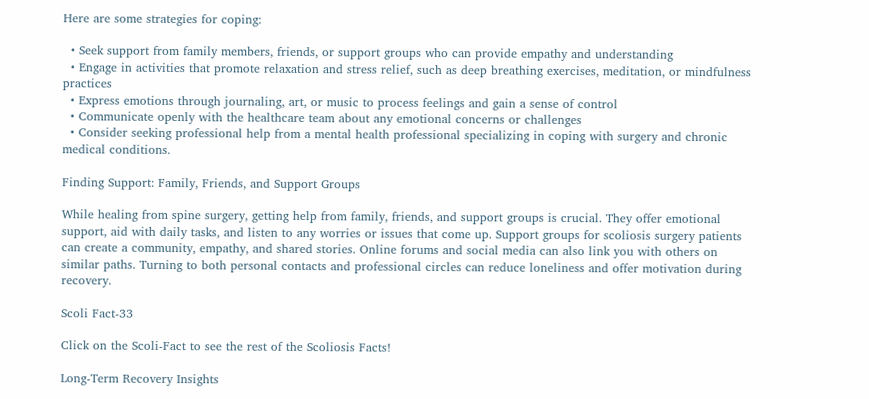Here are some strategies for coping:

  • Seek support from family members, friends, or support groups who can provide empathy and understanding
  • Engage in activities that promote relaxation and stress relief, such as deep breathing exercises, meditation, or mindfulness practices
  • Express emotions through journaling, art, or music to process feelings and gain a sense of control
  • Communicate openly with the healthcare team about any emotional concerns or challenges
  • Consider seeking professional help from a mental health professional specializing in coping with surgery and chronic medical conditions.

Finding Support: Family, Friends, and Support Groups

While healing from spine surgery, getting help from family, friends, and support groups is crucial. They offer emotional support, aid with daily tasks, and listen to any worries or issues that come up. Support groups for scoliosis surgery patients can create a community, empathy, and shared stories. Online forums and social media can also link you with others on similar paths. Turning to both personal contacts and professional circles can reduce loneliness and offer motivation during recovery.

Scoli Fact-33

Click on the Scoli-Fact to see the rest of the Scoliosis Facts!

Long-Term Recovery Insights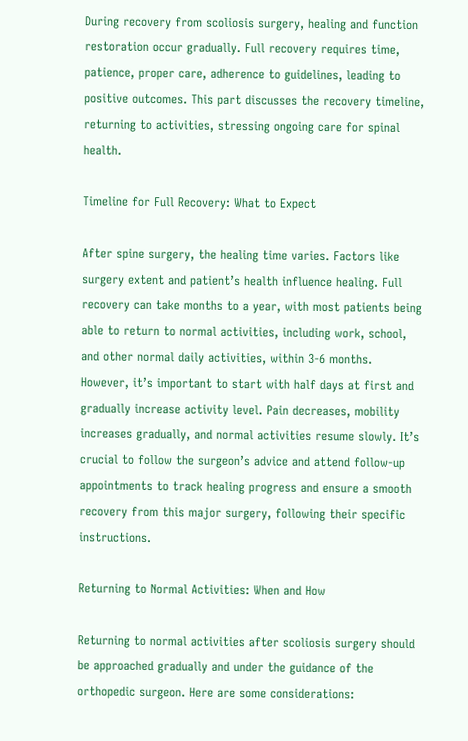During recovery from scoliosis surgery, healing and function restoration occur gradually. Full recovery requires time, patience, proper care, adherence to guidelines, leading to positive outcomes. This part discusses the recovery timeline, returning to activities, stressing ongoing care for spinal health.

Timeline for Full Recovery: What to Expect

After spine surgery, the healing time varies. Factors like surgery extent and patient’s health influence healing. Full recovery can take months to a year, with most patients being able to return to normal activities, including work, school, and other normal daily activities, within 3-6 months. However, it’s important to start with half days at first and gradually increase activity level. Pain decreases, mobility increases gradually, and normal activities resume slowly. It’s crucial to follow the surgeon’s advice and attend follow-up appointments to track healing progress and ensure a smooth recovery from this major surgery, following their specific instructions.

Returning to Normal Activities: When and How

Returning to normal activities after scoliosis surgery should be approached gradually and under the guidance of the orthopedic surgeon. Here are some considerations: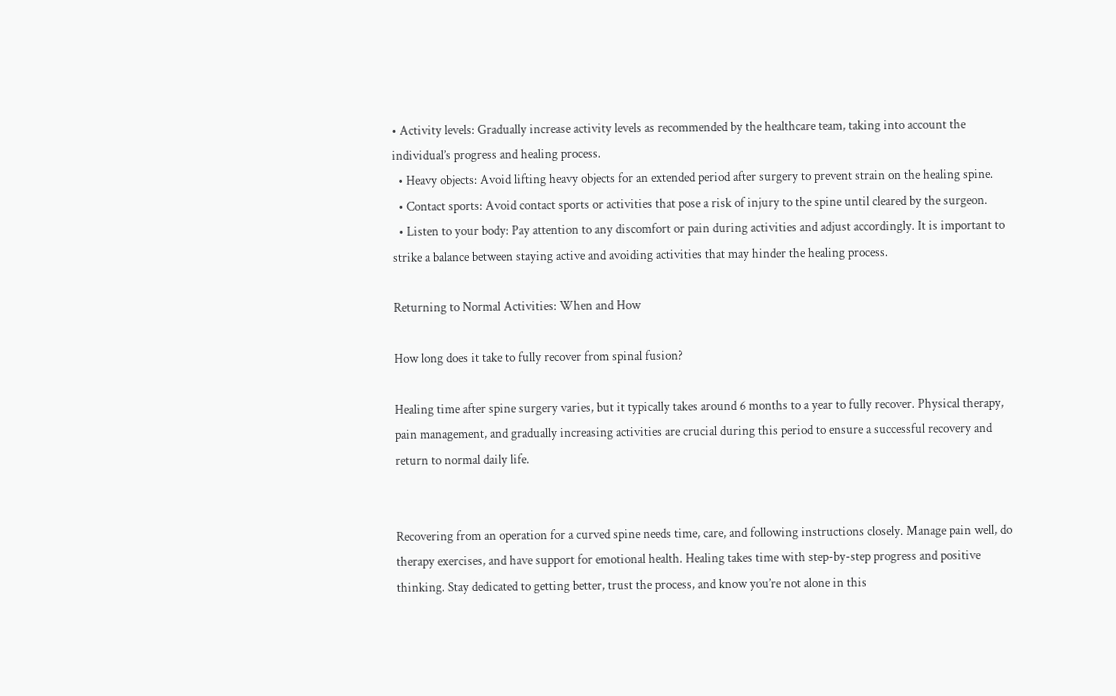• Activity levels: Gradually increase activity levels as recommended by the healthcare team, taking into account the individual’s progress and healing process.
  • Heavy objects: Avoid lifting heavy objects for an extended period after surgery to prevent strain on the healing spine.
  • Contact sports: Avoid contact sports or activities that pose a risk of injury to the spine until cleared by the surgeon.
  • Listen to your body: Pay attention to any discomfort or pain during activities and adjust accordingly. It is important to strike a balance between staying active and avoiding activities that may hinder the healing process.

Returning to Normal Activities: When and How

How long does it take to fully recover from spinal fusion?

Healing time after spine surgery varies, but it typically takes around 6 months to a year to fully recover. Physical therapy, pain management, and gradually increasing activities are crucial during this period to ensure a successful recovery and return to normal daily life.


Recovering from an operation for a curved spine needs time, care, and following instructions closely. Manage pain well, do therapy exercises, and have support for emotional health. Healing takes time with step-by-step progress and positive thinking. Stay dedicated to getting better, trust the process, and know you’re not alone in this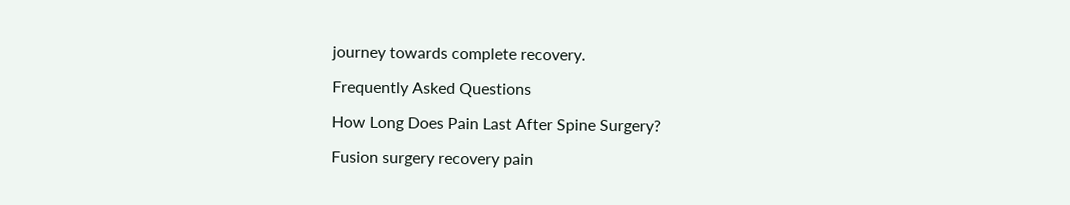journey towards complete recovery.

Frequently Asked Questions

How Long Does Pain Last After Spine Surgery?

Fusion surgery recovery pain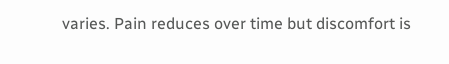varies. Pain reduces over time but discomfort is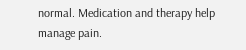normal. Medication and therapy help manage pain.